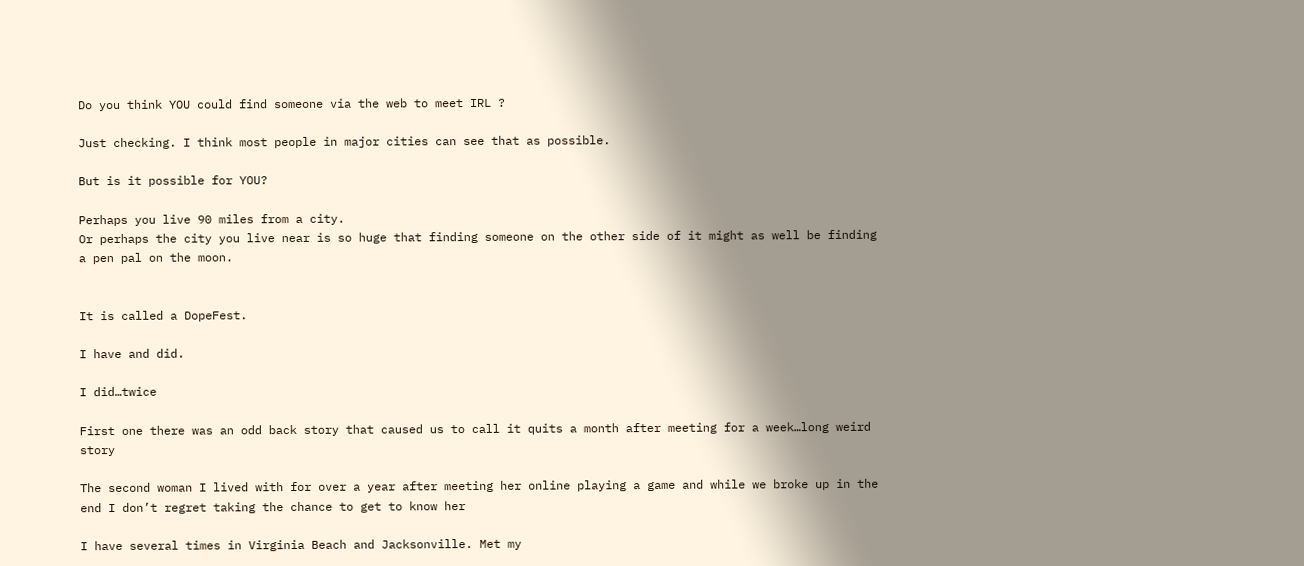Do you think YOU could find someone via the web to meet IRL ?

Just checking. I think most people in major cities can see that as possible.

But is it possible for YOU?

Perhaps you live 90 miles from a city.
Or perhaps the city you live near is so huge that finding someone on the other side of it might as well be finding a pen pal on the moon.


It is called a DopeFest.

I have and did.

I did…twice

First one there was an odd back story that caused us to call it quits a month after meeting for a week…long weird story

The second woman I lived with for over a year after meeting her online playing a game and while we broke up in the end I don’t regret taking the chance to get to know her

I have several times in Virginia Beach and Jacksonville. Met my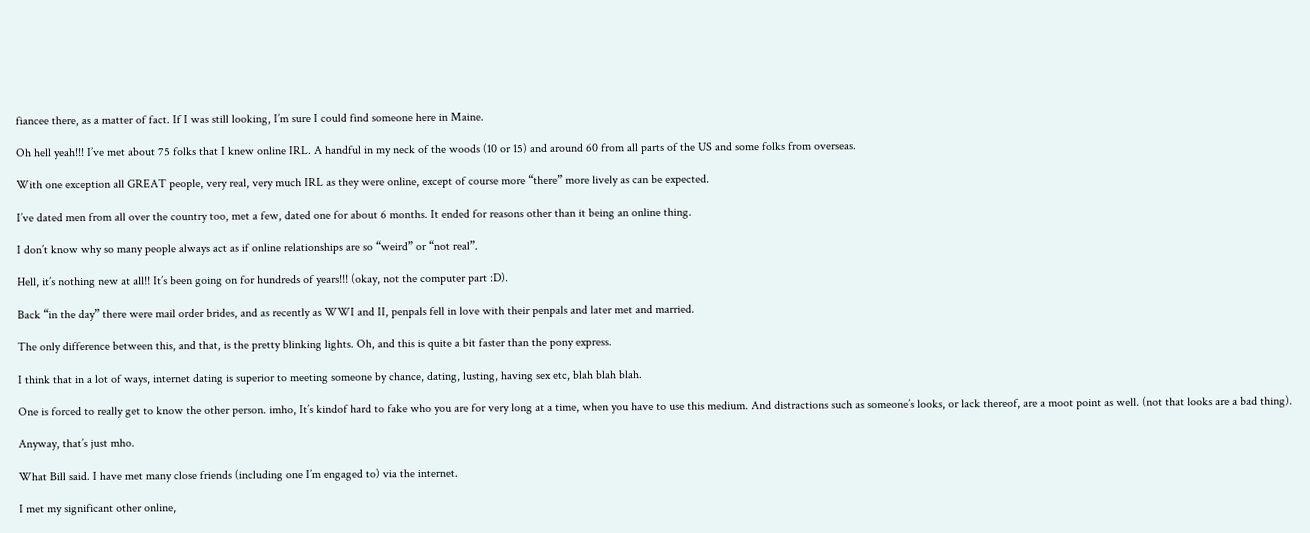fiancee there, as a matter of fact. If I was still looking, I’m sure I could find someone here in Maine.

Oh hell yeah!!! I’ve met about 75 folks that I knew online IRL. A handful in my neck of the woods (10 or 15) and around 60 from all parts of the US and some folks from overseas.

With one exception all GREAT people, very real, very much IRL as they were online, except of course more “there” more lively as can be expected.

I’ve dated men from all over the country too, met a few, dated one for about 6 months. It ended for reasons other than it being an online thing.

I don’t know why so many people always act as if online relationships are so “weird” or “not real”.

Hell, it’s nothing new at all!! It’s been going on for hundreds of years!!! (okay, not the computer part :D).

Back “in the day” there were mail order brides, and as recently as WWI and II, penpals fell in love with their penpals and later met and married.

The only difference between this, and that, is the pretty blinking lights. Oh, and this is quite a bit faster than the pony express.

I think that in a lot of ways, internet dating is superior to meeting someone by chance, dating, lusting, having sex etc, blah blah blah.

One is forced to really get to know the other person. imho, It’s kindof hard to fake who you are for very long at a time, when you have to use this medium. And distractions such as someone’s looks, or lack thereof, are a moot point as well. (not that looks are a bad thing).

Anyway, that’s just mho.

What Bill said. I have met many close friends (including one I’m engaged to) via the internet.

I met my significant other online,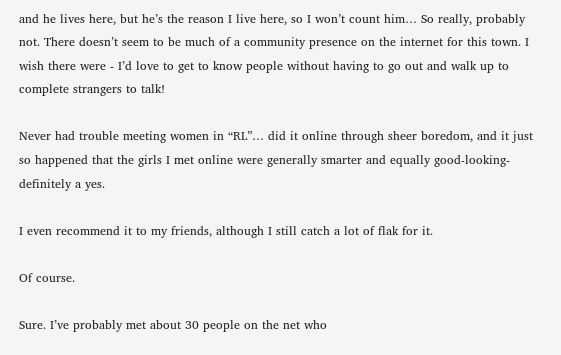and he lives here, but he’s the reason I live here, so I won’t count him… So really, probably not. There doesn’t seem to be much of a community presence on the internet for this town. I wish there were - I’d love to get to know people without having to go out and walk up to complete strangers to talk!

Never had trouble meeting women in “RL”… did it online through sheer boredom, and it just so happened that the girls I met online were generally smarter and equally good-looking- definitely a yes.

I even recommend it to my friends, although I still catch a lot of flak for it.

Of course.

Sure. I’ve probably met about 30 people on the net who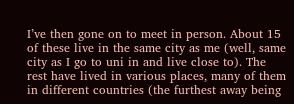I’ve then gone on to meet in person. About 15 of these live in the same city as me (well, same city as I go to uni in and live close to). The rest have lived in various places, many of them in different countries (the furthest away being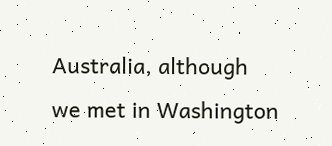Australia, although we met in Washington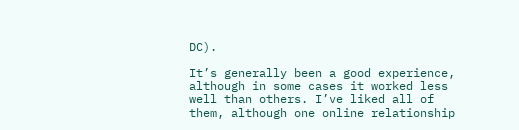DC).

It’s generally been a good experience, although in some cases it worked less well than others. I’ve liked all of them, although one online relationship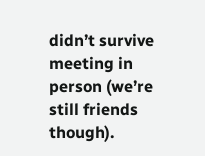didn’t survive meeting in person (we’re still friends though).